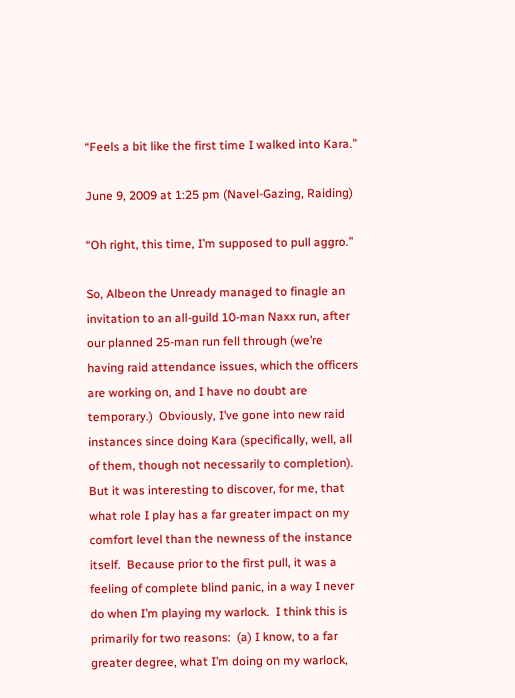“Feels a bit like the first time I walked into Kara.”

June 9, 2009 at 1:25 pm (Navel-Gazing, Raiding)

“Oh right, this time, I’m supposed to pull aggro.”

So, Albeon the Unready managed to finagle an invitation to an all-guild 10-man Naxx run, after our planned 25-man run fell through (we’re having raid attendance issues, which the officers are working on, and I have no doubt are temporary.)  Obviously, I’ve gone into new raid instances since doing Kara (specifically, well, all of them, though not necessarily to completion).  But it was interesting to discover, for me, that what role I play has a far greater impact on my comfort level than the newness of the instance itself.  Because prior to the first pull, it was a feeling of complete blind panic, in a way I never do when I’m playing my warlock.  I think this is primarily for two reasons:  (a) I know, to a far greater degree, what I’m doing on my warlock,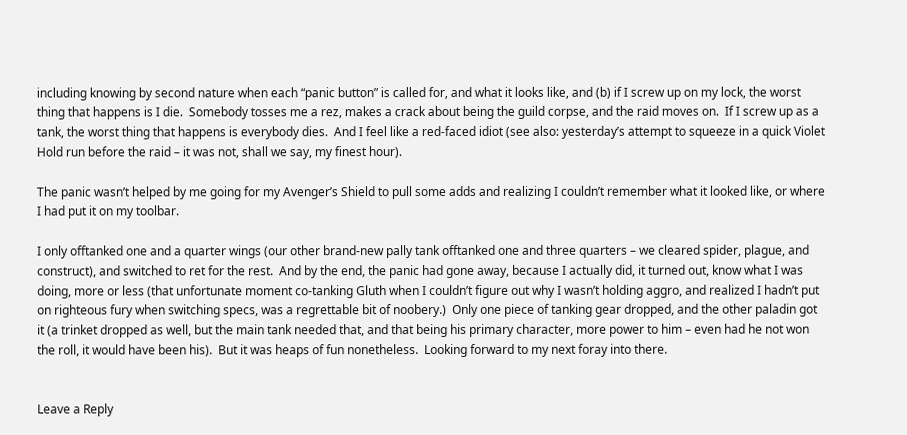including knowing by second nature when each “panic button” is called for, and what it looks like, and (b) if I screw up on my lock, the worst thing that happens is I die.  Somebody tosses me a rez, makes a crack about being the guild corpse, and the raid moves on.  If I screw up as a tank, the worst thing that happens is everybody dies.  And I feel like a red-faced idiot (see also: yesterday’s attempt to squeeze in a quick Violet Hold run before the raid – it was not, shall we say, my finest hour).

The panic wasn’t helped by me going for my Avenger’s Shield to pull some adds and realizing I couldn’t remember what it looked like, or where I had put it on my toolbar.

I only offtanked one and a quarter wings (our other brand-new pally tank offtanked one and three quarters – we cleared spider, plague, and construct), and switched to ret for the rest.  And by the end, the panic had gone away, because I actually did, it turned out, know what I was doing, more or less (that unfortunate moment co-tanking Gluth when I couldn’t figure out why I wasn’t holding aggro, and realized I hadn’t put on righteous fury when switching specs, was a regrettable bit of noobery.)  Only one piece of tanking gear dropped, and the other paladin got it (a trinket dropped as well, but the main tank needed that, and that being his primary character, more power to him – even had he not won the roll, it would have been his).  But it was heaps of fun nonetheless.  Looking forward to my next foray into there.


Leave a Reply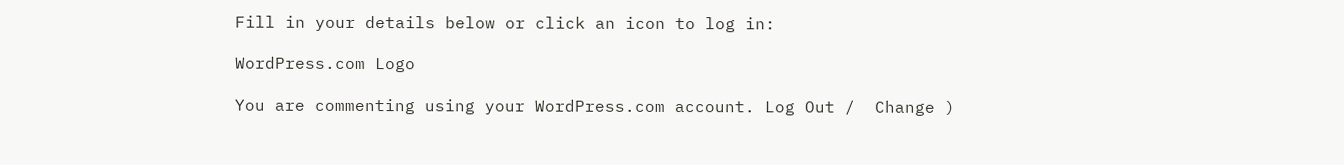Fill in your details below or click an icon to log in:

WordPress.com Logo

You are commenting using your WordPress.com account. Log Out /  Change )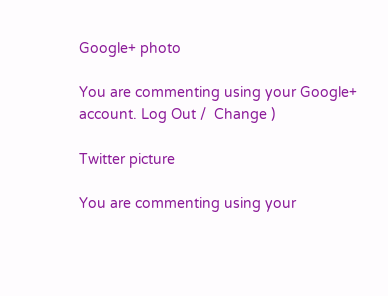Google+ photo

You are commenting using your Google+ account. Log Out /  Change )

Twitter picture

You are commenting using your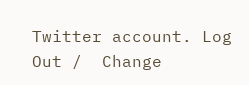Twitter account. Log Out /  Change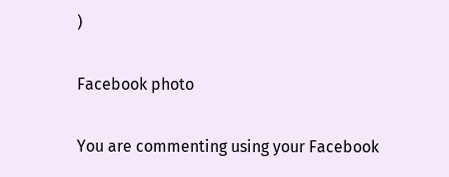)

Facebook photo

You are commenting using your Facebook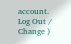account. Log Out /  Change )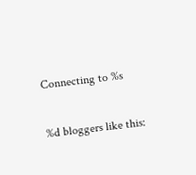Connecting to %s

%d bloggers like this: